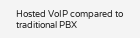Hosted VoIP compared to traditional PBX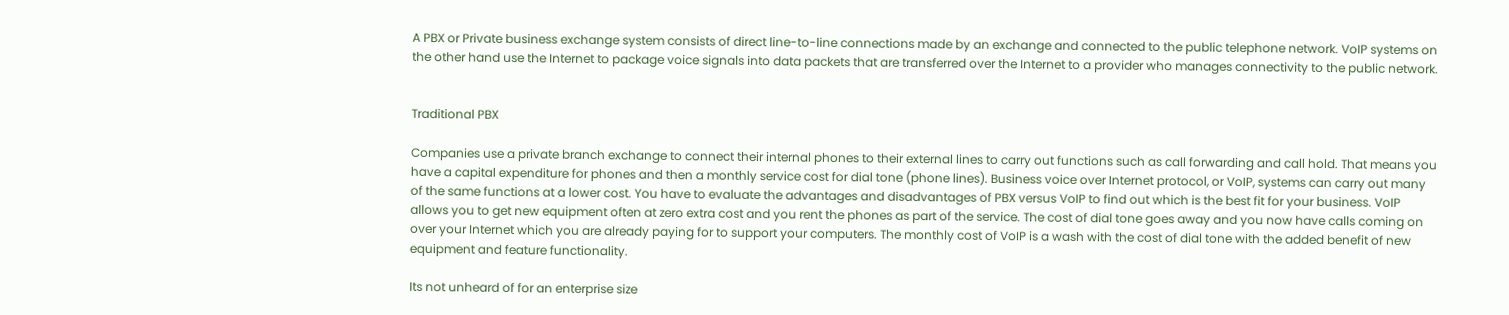A PBX or Private business exchange system consists of direct line-to-line connections made by an exchange and connected to the public telephone network. VoIP systems on the other hand use the Internet to package voice signals into data packets that are transferred over the Internet to a provider who manages connectivity to the public network.


Traditional PBX

Companies use a private branch exchange to connect their internal phones to their external lines to carry out functions such as call forwarding and call hold. That means you have a capital expenditure for phones and then a monthly service cost for dial tone (phone lines). Business voice over Internet protocol, or VoIP, systems can carry out many of the same functions at a lower cost. You have to evaluate the advantages and disadvantages of PBX versus VoIP to find out which is the best fit for your business. VoIP allows you to get new equipment often at zero extra cost and you rent the phones as part of the service. The cost of dial tone goes away and you now have calls coming on over your Internet which you are already paying for to support your computers. The monthly cost of VoIP is a wash with the cost of dial tone with the added benefit of new equipment and feature functionality.

Its not unheard of for an enterprise size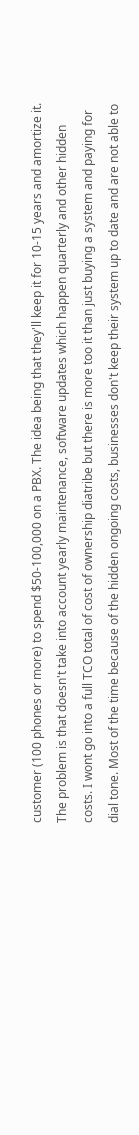customer (100 phones or more) to spend $50-100,000 on a PBX. The idea being that they'll keep it for 10-15 years and amortize it. The problem is that doesn't take into account yearly maintenance, software updates which happen quarterly and other hidden costs. I wont go into a full TCO total of cost of ownership diatribe but there is more too it than just buying a system and paying for dial tone. Most of the time because of the hidden ongoing costs, businesses don't keep their system up to date and are not able to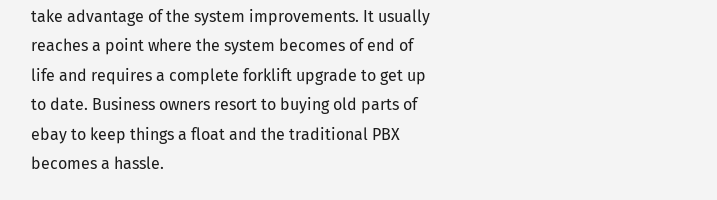take advantage of the system improvements. It usually reaches a point where the system becomes of end of life and requires a complete forklift upgrade to get up to date. Business owners resort to buying old parts of ebay to keep things a float and the traditional PBX becomes a hassle.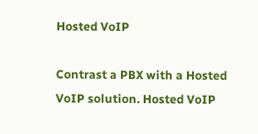Hosted VoIP

Contrast a PBX with a Hosted VoIP solution. Hosted VoIP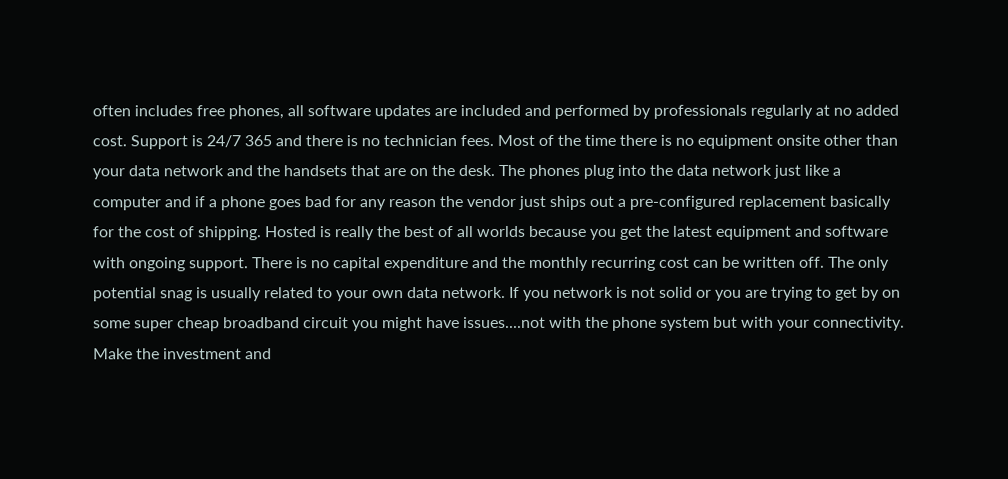often includes free phones, all software updates are included and performed by professionals regularly at no added cost. Support is 24/7 365 and there is no technician fees. Most of the time there is no equipment onsite other than your data network and the handsets that are on the desk. The phones plug into the data network just like a computer and if a phone goes bad for any reason the vendor just ships out a pre-configured replacement basically for the cost of shipping. Hosted is really the best of all worlds because you get the latest equipment and software with ongoing support. There is no capital expenditure and the monthly recurring cost can be written off. The only potential snag is usually related to your own data network. If you network is not solid or you are trying to get by on some super cheap broadband circuit you might have issues....not with the phone system but with your connectivity. Make the investment and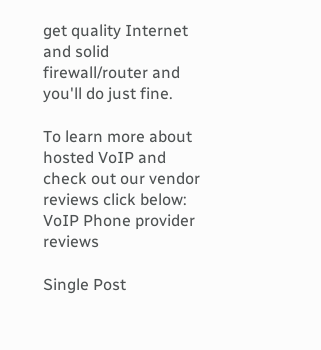get quality Internet and solid firewall/router and you'll do just fine.

To learn more about hosted VoIP and check out our vendor reviews click below: VoIP Phone provider reviews

Single Post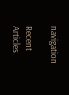navigation

Recent Articles